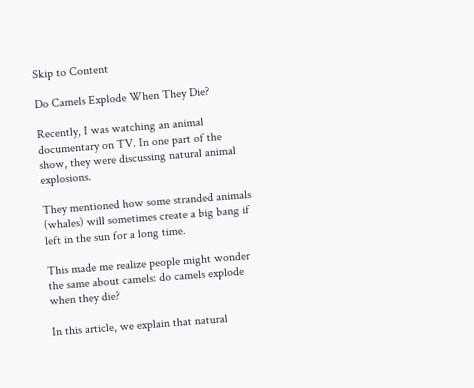Skip to Content

Do Camels Explode When They Die?

Recently, I was watching an animal documentary on TV. In one part of the show, they were discussing natural animal explosions.

They mentioned how some stranded animals (whales) will sometimes create a big bang if left in the sun for a long time.

This made me realize people might wonder the same about camels: do camels explode when they die?

In this article, we explain that natural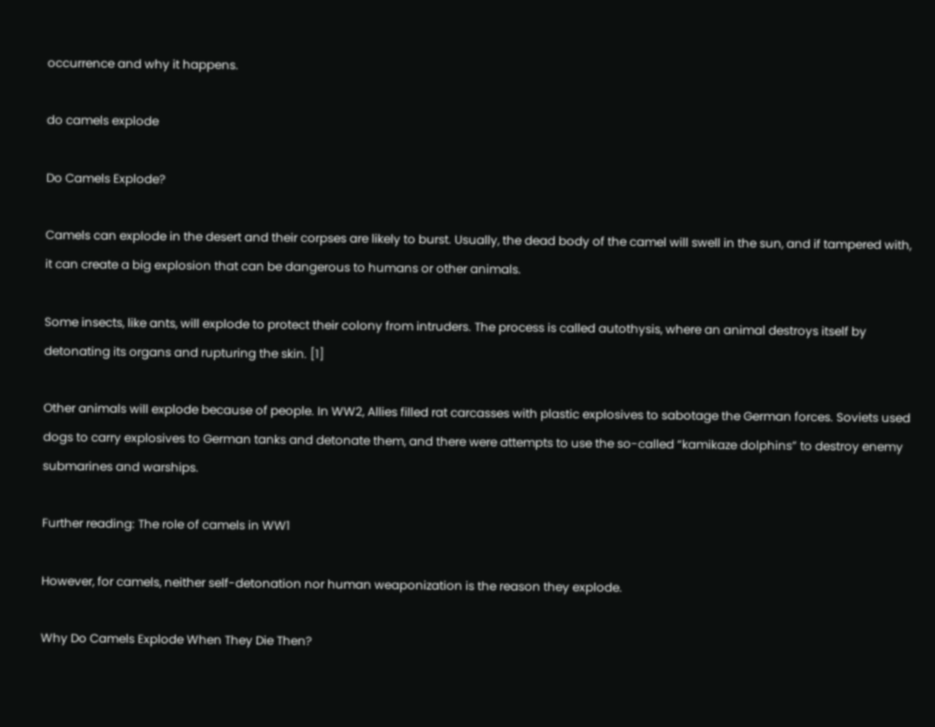occurrence and why it happens.

do camels explode

Do Camels Explode?

Camels can explode in the desert and their corpses are likely to burst. Usually, the dead body of the camel will swell in the sun, and if tampered with, it can create a big explosion that can be dangerous to humans or other animals.

Some insects, like ants, will explode to protect their colony from intruders. The process is called autothysis, where an animal destroys itself by detonating its organs and rupturing the skin. [1]

Other animals will explode because of people. In WW2, Allies filled rat carcasses with plastic explosives to sabotage the German forces. Soviets used dogs to carry explosives to German tanks and detonate them, and there were attempts to use the so-called “kamikaze dolphins” to destroy enemy submarines and warships.

Further reading: The role of camels in WW1

However, for camels, neither self-detonation nor human weaponization is the reason they explode.

Why Do Camels Explode When They Die Then?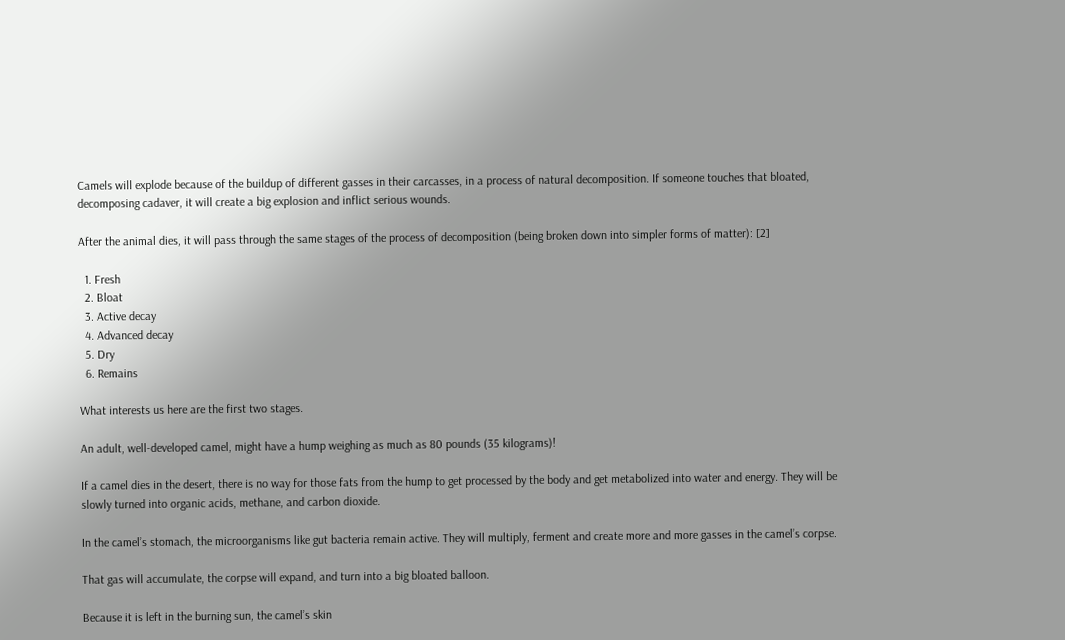Camels will explode because of the buildup of different gasses in their carcasses, in a process of natural decomposition. If someone touches that bloated, decomposing cadaver, it will create a big explosion and inflict serious wounds.

After the animal dies, it will pass through the same stages of the process of decomposition (being broken down into simpler forms of matter): [2]

  1. Fresh
  2. Bloat
  3. Active decay
  4. Advanced decay
  5. Dry
  6. Remains

What interests us here are the first two stages.

An adult, well-developed camel, might have a hump weighing as much as 80 pounds (35 kilograms)!

If a camel dies in the desert, there is no way for those fats from the hump to get processed by the body and get metabolized into water and energy. They will be slowly turned into organic acids, methane, and carbon dioxide.

In the camel’s stomach, the microorganisms like gut bacteria remain active. They will multiply, ferment and create more and more gasses in the camel’s corpse.

That gas will accumulate, the corpse will expand, and turn into a big bloated balloon.

Because it is left in the burning sun, the camel’s skin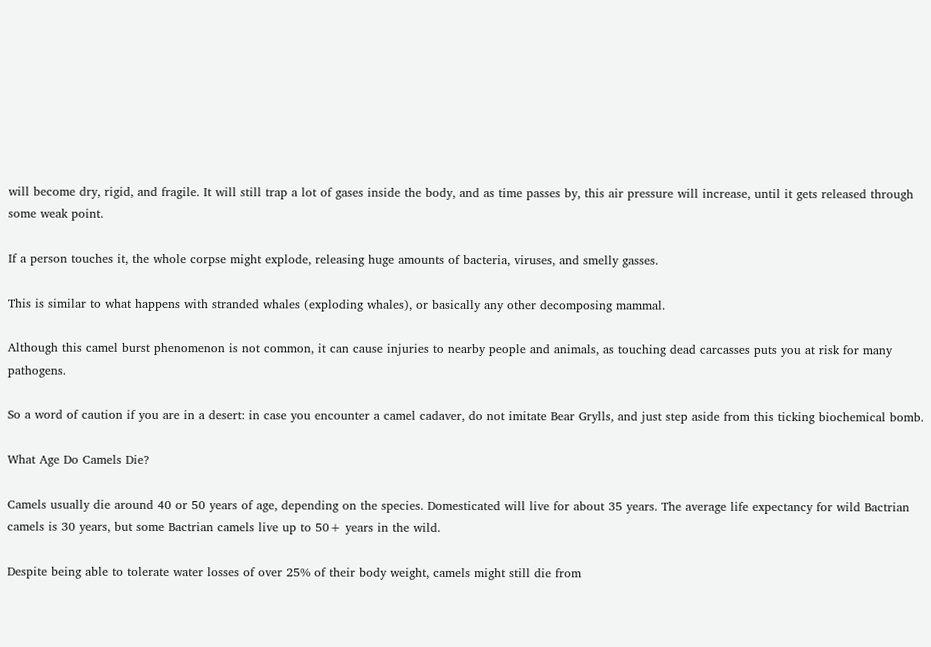will become dry, rigid, and fragile. It will still trap a lot of gases inside the body, and as time passes by, this air pressure will increase, until it gets released through some weak point.

If a person touches it, the whole corpse might explode, releasing huge amounts of bacteria, viruses, and smelly gasses.

This is similar to what happens with stranded whales (exploding whales), or basically any other decomposing mammal.

Although this camel burst phenomenon is not common, it can cause injuries to nearby people and animals, as touching dead carcasses puts you at risk for many pathogens.

So a word of caution if you are in a desert: in case you encounter a camel cadaver, do not imitate Bear Grylls, and just step aside from this ticking biochemical bomb.

What Age Do Camels Die?

Camels usually die around 40 or 50 years of age, depending on the species. Domesticated will live for about 35 years. The average life expectancy for wild Bactrian camels is 30 years, but some Bactrian camels live up to 50+ years in the wild.

Despite being able to tolerate water losses of over 25% of their body weight, camels might still die from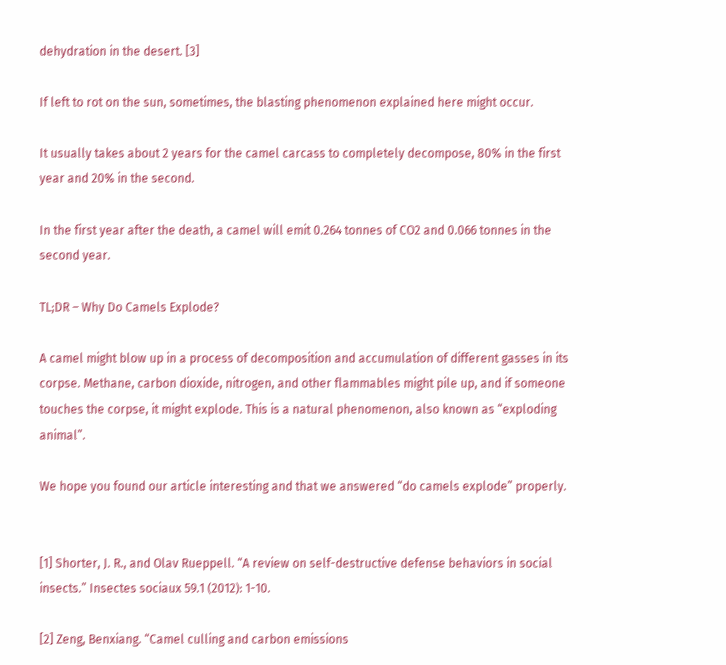dehydration in the desert. [3]

If left to rot on the sun, sometimes, the blasting phenomenon explained here might occur.

It usually takes about 2 years for the camel carcass to completely decompose, 80% in the first year and 20% in the second.

In the first year after the death, a camel will emit 0.264 tonnes of CO2 and 0.066 tonnes in the second year.

TL;DR – Why Do Camels Explode?

A camel might blow up in a process of decomposition and accumulation of different gasses in its corpse. Methane, carbon dioxide, nitrogen, and other flammables might pile up, and if someone touches the corpse, it might explode. This is a natural phenomenon, also known as “exploding animal”.

We hope you found our article interesting and that we answered “do camels explode” properly.


[1] Shorter, J. R., and Olav Rueppell. “A review on self-destructive defense behaviors in social insects.” Insectes sociaux 59.1 (2012): 1-10.

[2] Zeng, Benxiang. “Camel culling and carbon emissions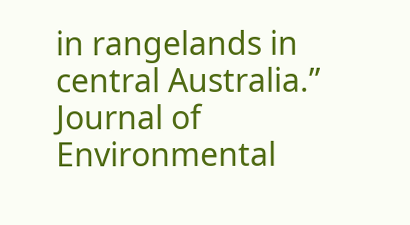in rangelands in central Australia.” Journal of Environmental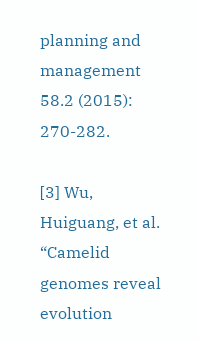planning and management 58.2 (2015): 270-282.

[3] Wu, Huiguang, et al. “Camelid genomes reveal evolution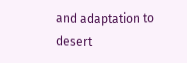and adaptation to desert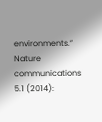environments.” Nature communications 5.1 (2014):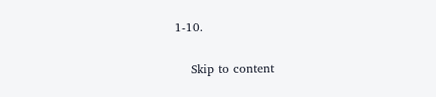1-10.

    Skip to content